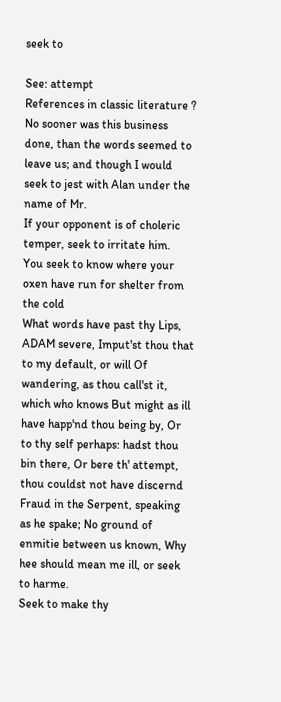seek to

See: attempt
References in classic literature ?
No sooner was this business done, than the words seemed to leave us; and though I would seek to jest with Alan under the name of Mr.
If your opponent is of choleric temper, seek to irritate him.
You seek to know where your oxen have run for shelter from the cold
What words have past thy Lips, ADAM severe, Imput'st thou that to my default, or will Of wandering, as thou call'st it, which who knows But might as ill have happ'nd thou being by, Or to thy self perhaps: hadst thou bin there, Or bere th' attempt, thou couldst not have discernd Fraud in the Serpent, speaking as he spake; No ground of enmitie between us known, Why hee should mean me ill, or seek to harme.
Seek to make thy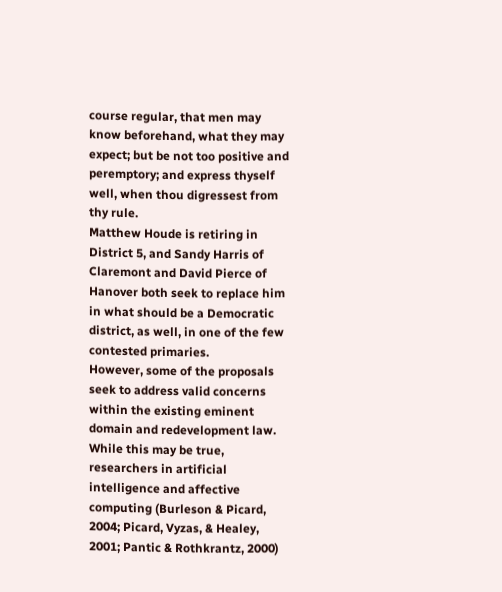course regular, that men may know beforehand, what they may expect; but be not too positive and peremptory; and express thyself well, when thou digressest from thy rule.
Matthew Houde is retiring in District 5, and Sandy Harris of Claremont and David Pierce of Hanover both seek to replace him in what should be a Democratic district, as well, in one of the few contested primaries.
However, some of the proposals seek to address valid concerns within the existing eminent domain and redevelopment law.
While this may be true, researchers in artificial intelligence and affective computing (Burleson & Picard, 2004; Picard, Vyzas, & Healey, 2001; Pantic & Rothkrantz, 2000)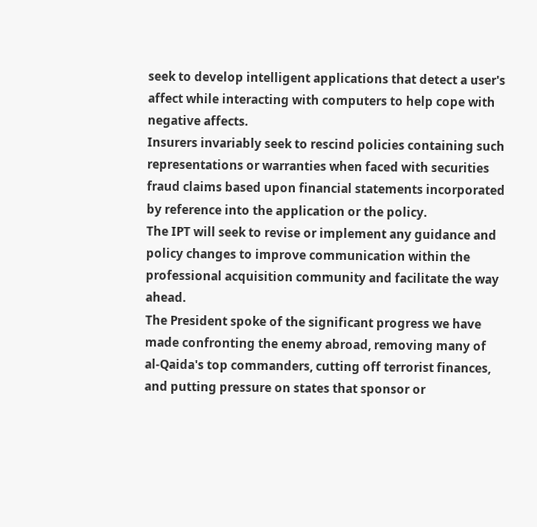seek to develop intelligent applications that detect a user's affect while interacting with computers to help cope with negative affects.
Insurers invariably seek to rescind policies containing such representations or warranties when faced with securities fraud claims based upon financial statements incorporated by reference into the application or the policy.
The IPT will seek to revise or implement any guidance and policy changes to improve communication within the professional acquisition community and facilitate the way ahead.
The President spoke of the significant progress we have made confronting the enemy abroad, removing many of al-Qaida's top commanders, cutting off terrorist finances, and putting pressure on states that sponsor or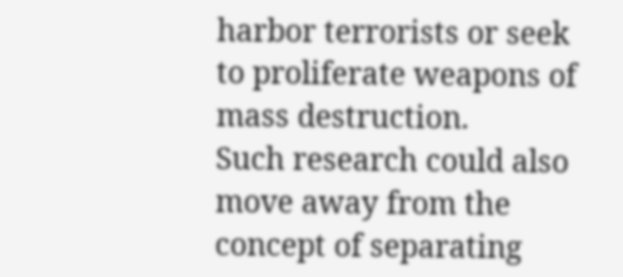harbor terrorists or seek to proliferate weapons of mass destruction.
Such research could also move away from the concept of separating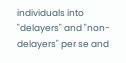individuals into "delayers" and "non-delayers" per se and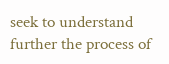seek to understand further the process of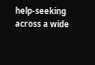help-seeking across a wide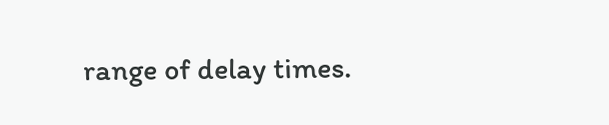range of delay times.